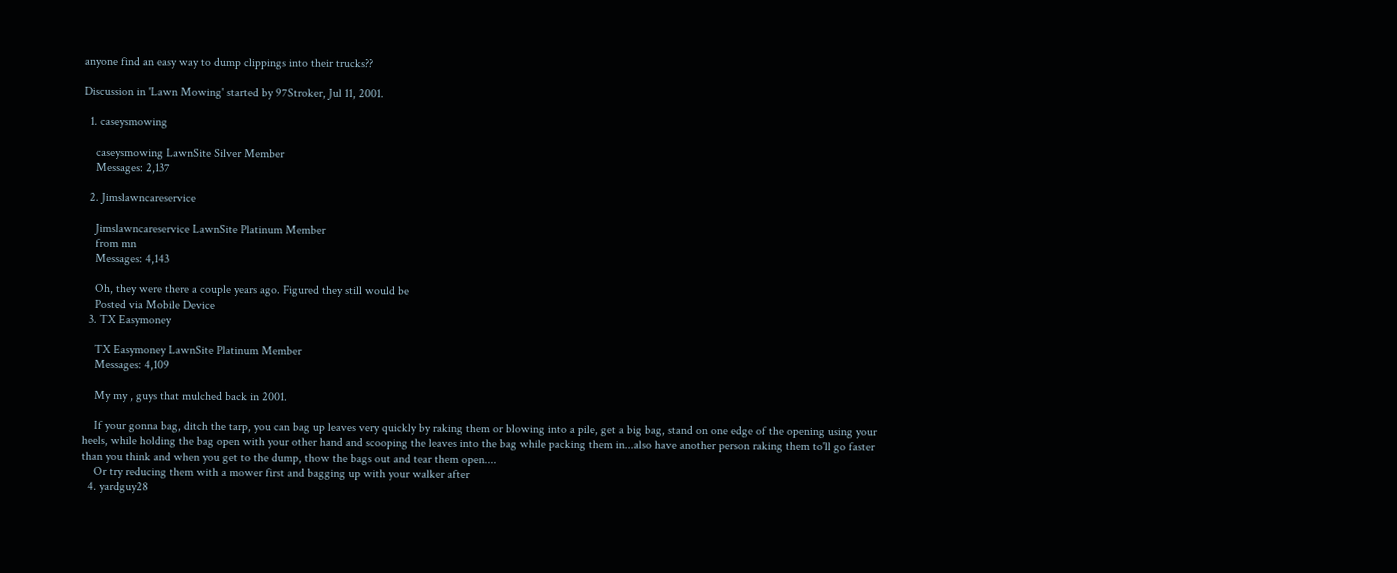anyone find an easy way to dump clippings into their trucks??

Discussion in 'Lawn Mowing' started by 97Stroker, Jul 11, 2001.

  1. caseysmowing

    caseysmowing LawnSite Silver Member
    Messages: 2,137

  2. Jimslawncareservice

    Jimslawncareservice LawnSite Platinum Member
    from mn
    Messages: 4,143

    Oh, they were there a couple years ago. Figured they still would be
    Posted via Mobile Device
  3. TX Easymoney

    TX Easymoney LawnSite Platinum Member
    Messages: 4,109

    My my , guys that mulched back in 2001.

    If your gonna bag, ditch the tarp, you can bag up leaves very quickly by raking them or blowing into a pile, get a big bag, stand on one edge of the opening using your heels, while holding the bag open with your other hand and scooping the leaves into the bag while packing them in...also have another person raking them to'll go faster than you think and when you get to the dump, thow the bags out and tear them open....
    Or try reducing them with a mower first and bagging up with your walker after
  4. yardguy28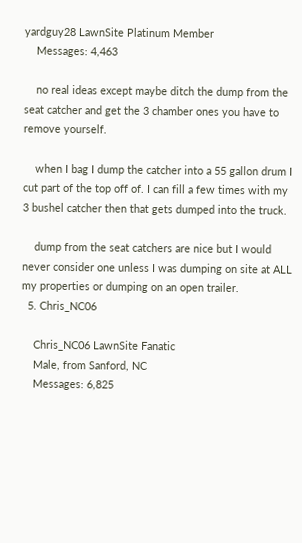yardguy28 LawnSite Platinum Member
    Messages: 4,463

    no real ideas except maybe ditch the dump from the seat catcher and get the 3 chamber ones you have to remove yourself.

    when I bag I dump the catcher into a 55 gallon drum I cut part of the top off of. I can fill a few times with my 3 bushel catcher then that gets dumped into the truck.

    dump from the seat catchers are nice but I would never consider one unless I was dumping on site at ALL my properties or dumping on an open trailer.
  5. Chris_NC06

    Chris_NC06 LawnSite Fanatic
    Male, from Sanford, NC
    Messages: 6,825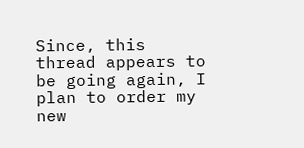Since, this thread appears to be going again, I plan to order my new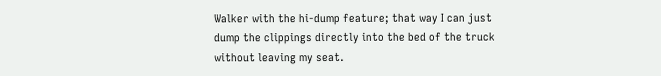Walker with the hi-dump feature; that way I can just dump the clippings directly into the bed of the truck without leaving my seat.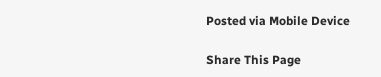Posted via Mobile Device

Share This Page